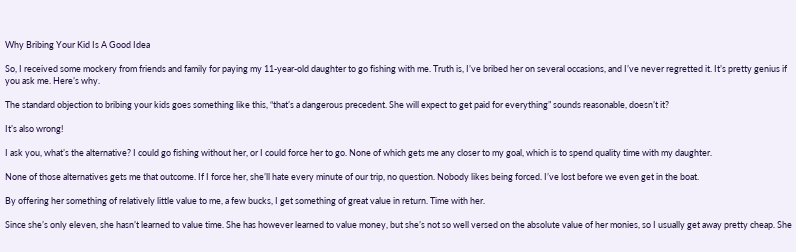Why Bribing Your Kid Is A Good Idea

So, I received some mockery from friends and family for paying my 11-year-old daughter to go fishing with me. Truth is, I’ve bribed her on several occasions, and I’ve never regretted it. It’s pretty genius if you ask me. Here’s why.

The standard objection to bribing your kids goes something like this, “that’s a dangerous precedent. She will expect to get paid for everything” sounds reasonable, doesn’t it?

It’s also wrong!

I ask you, what’s the alternative? I could go fishing without her, or I could force her to go. None of which gets me any closer to my goal, which is to spend quality time with my daughter.

None of those alternatives gets me that outcome. If I force her, she’ll hate every minute of our trip, no question. Nobody likes being forced. I’ve lost before we even get in the boat.

By offering her something of relatively little value to me, a few bucks, I get something of great value in return. Time with her.

Since she’s only eleven, she hasn’t learned to value time. She has however learned to value money, but she’s not so well versed on the absolute value of her monies, so I usually get away pretty cheap. She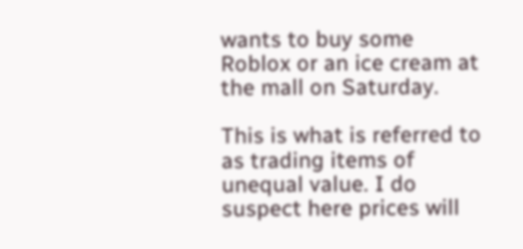wants to buy some Roblox or an ice cream at the mall on Saturday.

This is what is referred to as trading items of unequal value. I do suspect here prices will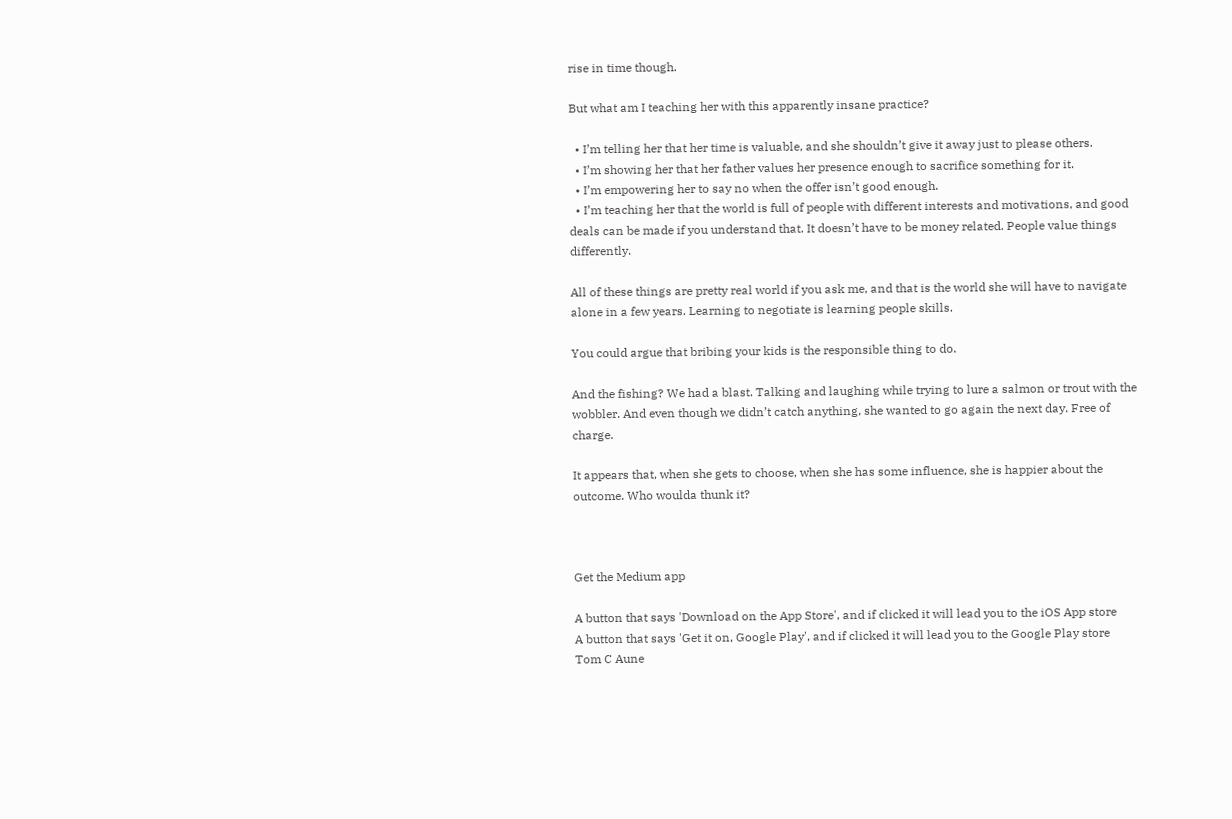rise in time though.

But what am I teaching her with this apparently insane practice?

  • I’m telling her that her time is valuable, and she shouldn’t give it away just to please others.
  • I’m showing her that her father values her presence enough to sacrifice something for it.
  • I’m empowering her to say no when the offer isn’t good enough.
  • I’m teaching her that the world is full of people with different interests and motivations, and good deals can be made if you understand that. It doesn’t have to be money related. People value things differently.

All of these things are pretty real world if you ask me, and that is the world she will have to navigate alone in a few years. Learning to negotiate is learning people skills.

You could argue that bribing your kids is the responsible thing to do.

And the fishing? We had a blast. Talking and laughing while trying to lure a salmon or trout with the wobbler. And even though we didn’t catch anything, she wanted to go again the next day. Free of charge.

It appears that, when she gets to choose, when she has some influence, she is happier about the outcome. Who woulda thunk it?



Get the Medium app

A button that says 'Download on the App Store', and if clicked it will lead you to the iOS App store
A button that says 'Get it on, Google Play', and if clicked it will lead you to the Google Play store
Tom C Aune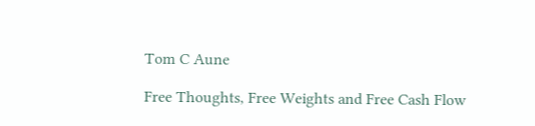Tom C Aune

Free Thoughts, Free Weights and Free Cash Flow